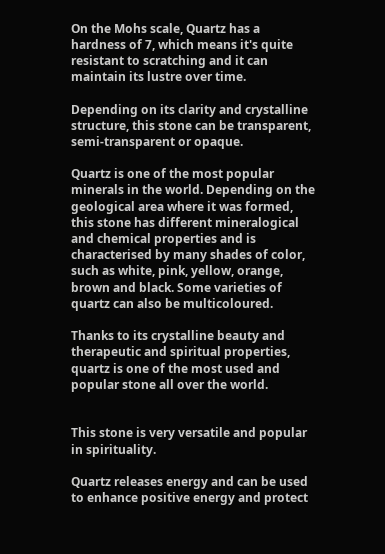On the Mohs scale, Quartz has a hardness of 7, which means it's quite resistant to scratching and it can maintain its lustre over time.

Depending on its clarity and crystalline structure, this stone can be transparent, semi-transparent or opaque.

Quartz is one of the most popular minerals in the world. Depending on the geological area where it was formed, this stone has different mineralogical and chemical properties and is characterised by many shades of color, such as white, pink, yellow, orange, brown and black. Some varieties of quartz can also be multicoloured.

Thanks to its crystalline beauty and therapeutic and spiritual properties, quartz is one of the most used and popular stone all over the world.


This stone is very versatile and popular in spirituality.

Quartz releases energy and can be used to enhance positive energy and protect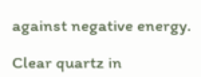against negative energy.

Clear quartz in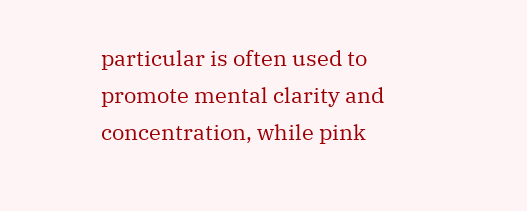particular is often used to promote mental clarity and concentration, while pink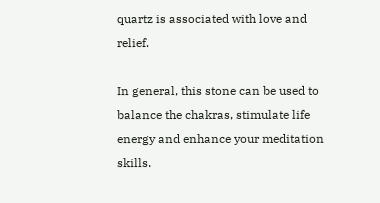quartz is associated with love and relief.

In general, this stone can be used to balance the chakras, stimulate life energy and enhance your meditation skills.